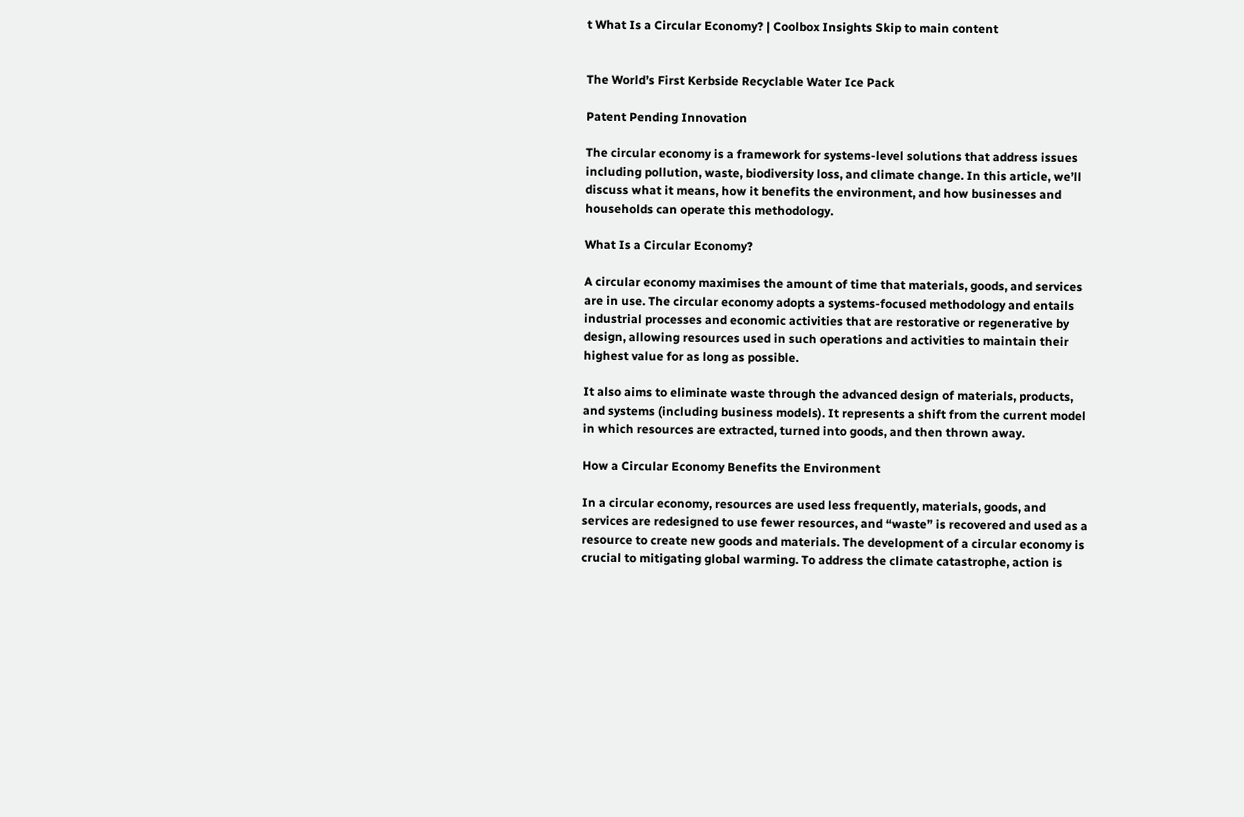t What Is a Circular Economy? | Coolbox Insights Skip to main content


The World’s First Kerbside Recyclable Water Ice Pack

Patent Pending Innovation

The circular economy is a framework for systems-level solutions that address issues including pollution, waste, biodiversity loss, and climate change. In this article, we’ll discuss what it means, how it benefits the environment, and how businesses and households can operate this methodology.

What Is a Circular Economy?

A circular economy maximises the amount of time that materials, goods, and services are in use. The circular economy adopts a systems-focused methodology and entails industrial processes and economic activities that are restorative or regenerative by design, allowing resources used in such operations and activities to maintain their highest value for as long as possible.

It also aims to eliminate waste through the advanced design of materials, products, and systems (including business models). It represents a shift from the current model in which resources are extracted, turned into goods, and then thrown away.

How a Circular Economy Benefits the Environment

In a circular economy, resources are used less frequently, materials, goods, and services are redesigned to use fewer resources, and “waste” is recovered and used as a resource to create new goods and materials. The development of a circular economy is crucial to mitigating global warming. To address the climate catastrophe, action is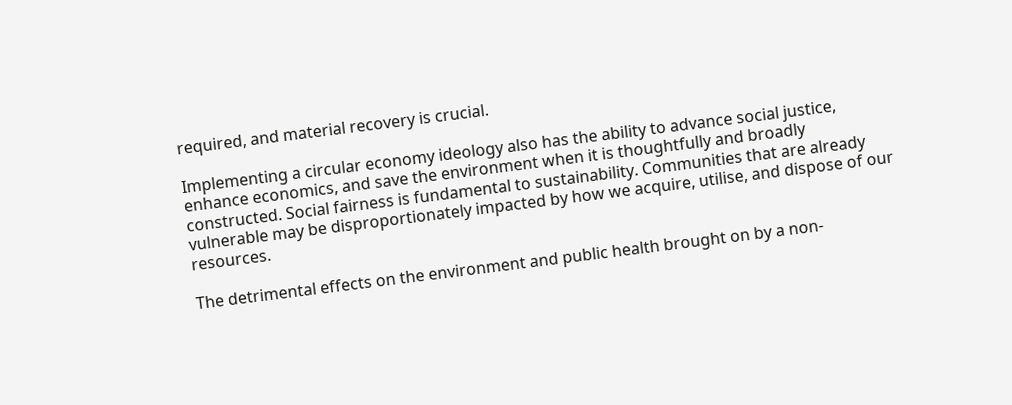required, and material recovery is crucial.

Implementing a circular economy ideology also has the ability to advance social justice, enhance economics, and save the environment when it is thoughtfully and broadly constructed. Social fairness is fundamental to sustainability. Communities that are already vulnerable may be disproportionately impacted by how we acquire, utilise, and dispose of our resources.

The detrimental effects on the environment and public health brought on by a non-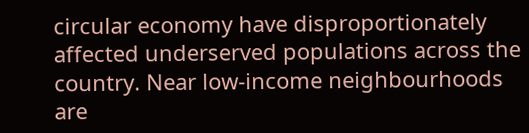circular economy have disproportionately affected underserved populations across the country. Near low-income neighbourhoods are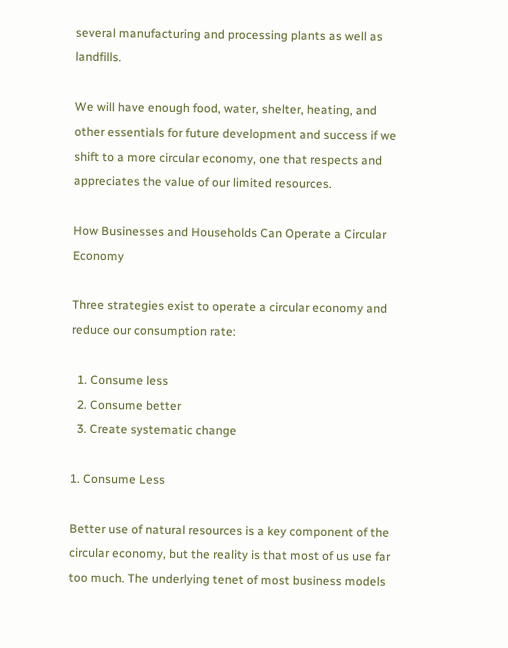several manufacturing and processing plants as well as landfills.

We will have enough food, water, shelter, heating, and other essentials for future development and success if we shift to a more circular economy, one that respects and appreciates the value of our limited resources.

How Businesses and Households Can Operate a Circular Economy

Three strategies exist to operate a circular economy and reduce our consumption rate:

  1. Consume less
  2. Consume better
  3. Create systematic change

1. Consume Less

Better use of natural resources is a key component of the circular economy, but the reality is that most of us use far too much. The underlying tenet of most business models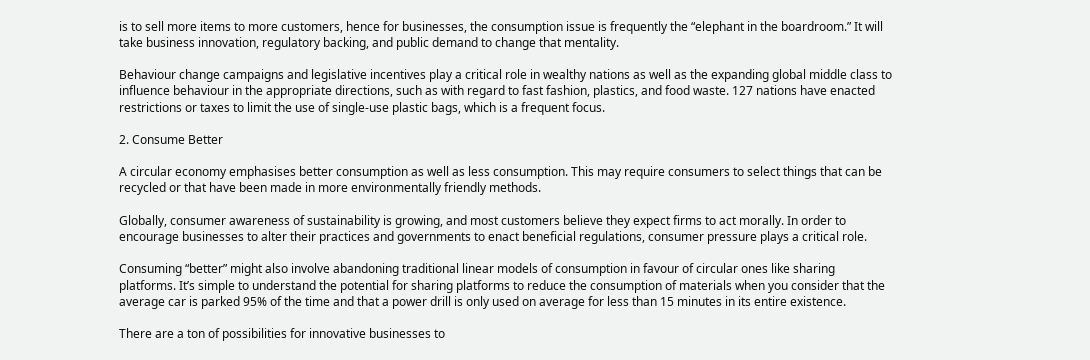is to sell more items to more customers, hence for businesses, the consumption issue is frequently the “elephant in the boardroom.” It will take business innovation, regulatory backing, and public demand to change that mentality.

Behaviour change campaigns and legislative incentives play a critical role in wealthy nations as well as the expanding global middle class to influence behaviour in the appropriate directions, such as with regard to fast fashion, plastics, and food waste. 127 nations have enacted restrictions or taxes to limit the use of single-use plastic bags, which is a frequent focus.

2. Consume Better

A circular economy emphasises better consumption as well as less consumption. This may require consumers to select things that can be recycled or that have been made in more environmentally friendly methods.

Globally, consumer awareness of sustainability is growing, and most customers believe they expect firms to act morally. In order to encourage businesses to alter their practices and governments to enact beneficial regulations, consumer pressure plays a critical role.

Consuming “better” might also involve abandoning traditional linear models of consumption in favour of circular ones like sharing platforms. It’s simple to understand the potential for sharing platforms to reduce the consumption of materials when you consider that the average car is parked 95% of the time and that a power drill is only used on average for less than 15 minutes in its entire existence.

There are a ton of possibilities for innovative businesses to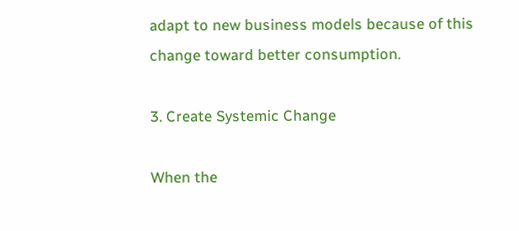adapt to new business models because of this change toward better consumption.

3. Create Systemic Change

When the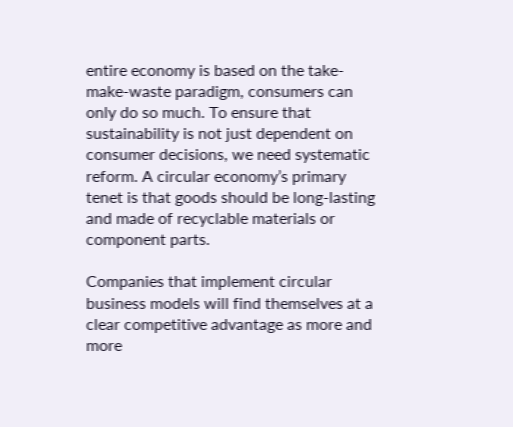entire economy is based on the take-make-waste paradigm, consumers can only do so much. To ensure that sustainability is not just dependent on consumer decisions, we need systematic reform. A circular economy’s primary tenet is that goods should be long-lasting and made of recyclable materials or component parts.

Companies that implement circular business models will find themselves at a clear competitive advantage as more and more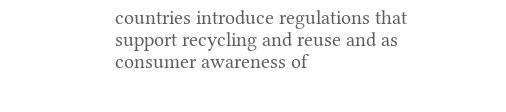countries introduce regulations that support recycling and reuse and as consumer awareness of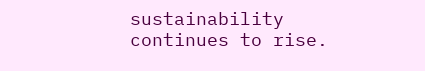sustainability continues to rise.